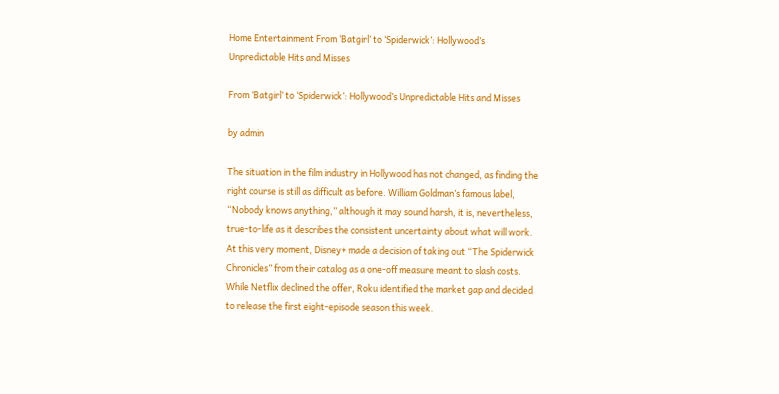Home Entertainment From ‘Batgirl’ to ‘Spiderwick’: Hollywood’s Unpredictable Hits and Misses

From ‘Batgirl’ to ‘Spiderwick’: Hollywood’s Unpredictable Hits and Misses

by admin

The situation in the film industry in Hollywood has not changed, as finding the right course is still as difficult as before. William Goldman’s famous label, “Nobody knows anything,” although it may sound harsh, it is, nevertheless, true-to-life as it describes the consistent uncertainty about what will work. At this very moment, Disney+ made a decision of taking out “The Spiderwick Chronicles” from their catalog as a one-off measure meant to slash costs. While Netflix declined the offer, Roku identified the market gap and decided to release the first eight-episode season this week.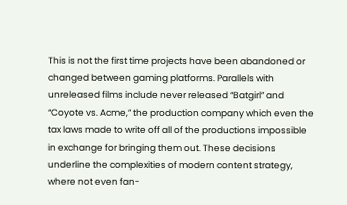This is not the first time projects have been abandoned or changed between gaming platforms. Parallels with unreleased films include never released “Batgirl” and “Coyote vs. Acme,” the production company which even the tax laws made to write off all of the productions impossible in exchange for bringing them out. These decisions underline the complexities of modern content strategy, where not even fan-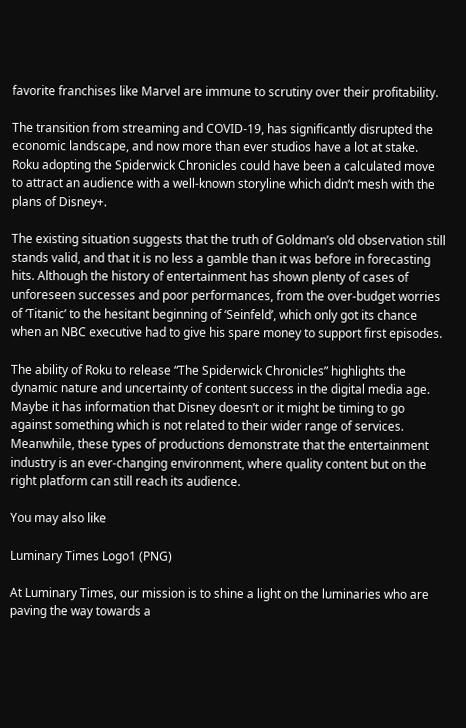favorite franchises like Marvel are immune to scrutiny over their profitability.

The transition from streaming and COVID-19, has significantly disrupted the economic landscape, and now more than ever studios have a lot at stake. Roku adopting the Spiderwick Chronicles could have been a calculated move to attract an audience with a well-known storyline which didn’t mesh with the plans of Disney+.

The existing situation suggests that the truth of Goldman’s old observation still stands valid, and that it is no less a gamble than it was before in forecasting hits. Although the history of entertainment has shown plenty of cases of unforeseen successes and poor performances, from the over-budget worries of ‘Titanic’ to the hesitant beginning of ‘Seinfeld’, which only got its chance when an NBC executive had to give his spare money to support first episodes.

The ability of Roku to release “The Spiderwick Chronicles” highlights the dynamic nature and uncertainty of content success in the digital media age. Maybe it has information that Disney doesn’t or it might be timing to go against something which is not related to their wider range of services. Meanwhile, these types of productions demonstrate that the entertainment industry is an ever-changing environment, where quality content but on the right platform can still reach its audience.

You may also like

Luminary Times Logo1 (PNG)

At Luminary Times, our mission is to shine a light on the luminaries who are paving the way towards a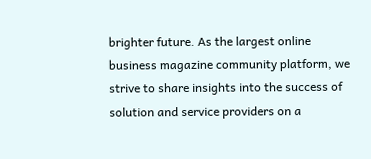brighter future. As the largest online business magazine community platform, we strive to share insights into the success of solution and service providers on a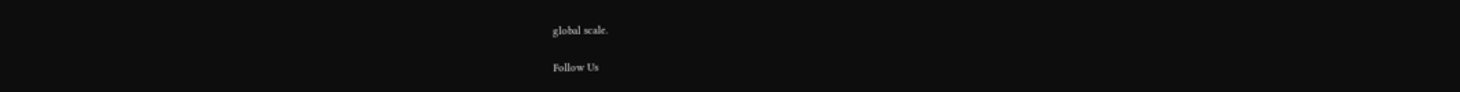global scale.

Follow Us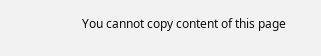You cannot copy content of this page